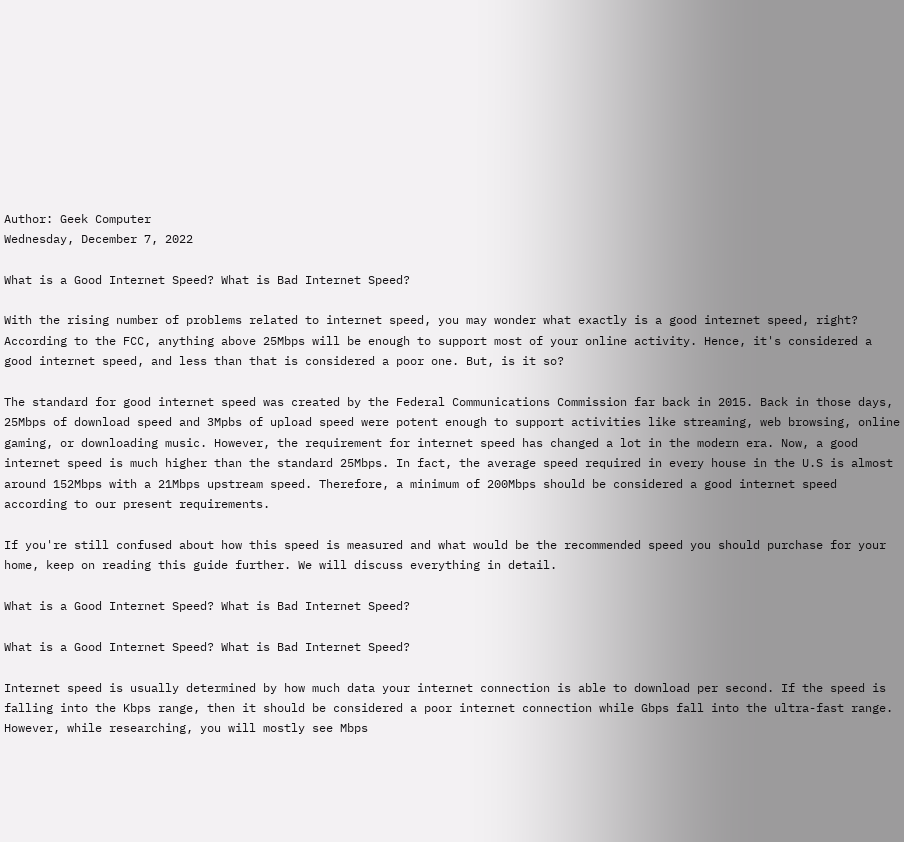Author: Geek Computer
Wednesday, December 7, 2022

What is a Good Internet Speed? What is Bad Internet Speed?

With the rising number of problems related to internet speed, you may wonder what exactly is a good internet speed, right? According to the FCC, anything above 25Mbps will be enough to support most of your online activity. Hence, it's considered a good internet speed, and less than that is considered a poor one. But, is it so?

The standard for good internet speed was created by the Federal Communications Commission far back in 2015. Back in those days, 25Mbps of download speed and 3Mpbs of upload speed were potent enough to support activities like streaming, web browsing, online gaming, or downloading music. However, the requirement for internet speed has changed a lot in the modern era. Now, a good internet speed is much higher than the standard 25Mbps. In fact, the average speed required in every house in the U.S is almost around 152Mbps with a 21Mbps upstream speed. Therefore, a minimum of 200Mbps should be considered a good internet speed according to our present requirements.

If you're still confused about how this speed is measured and what would be the recommended speed you should purchase for your home, keep on reading this guide further. We will discuss everything in detail.

What is a Good Internet Speed? What is Bad Internet Speed?

What is a Good Internet Speed? What is Bad Internet Speed?

Internet speed is usually determined by how much data your internet connection is able to download per second. If the speed is falling into the Kbps range, then it should be considered a poor internet connection while Gbps fall into the ultra-fast range. However, while researching, you will mostly see Mbps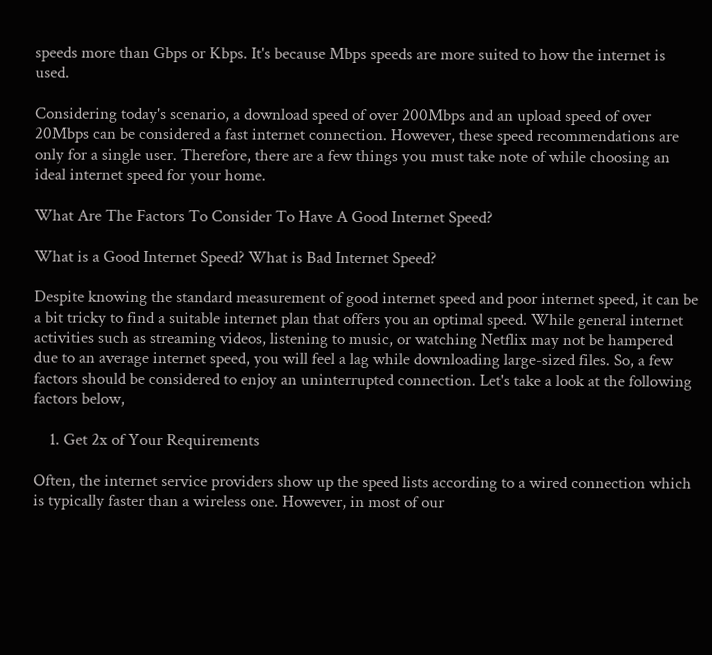speeds more than Gbps or Kbps. It's because Mbps speeds are more suited to how the internet is used.

Considering today's scenario, a download speed of over 200Mbps and an upload speed of over 20Mbps can be considered a fast internet connection. However, these speed recommendations are only for a single user. Therefore, there are a few things you must take note of while choosing an ideal internet speed for your home.

What Are The Factors To Consider To Have A Good Internet Speed?

What is a Good Internet Speed? What is Bad Internet Speed?

Despite knowing the standard measurement of good internet speed and poor internet speed, it can be a bit tricky to find a suitable internet plan that offers you an optimal speed. While general internet activities such as streaming videos, listening to music, or watching Netflix may not be hampered due to an average internet speed, you will feel a lag while downloading large-sized files. So, a few factors should be considered to enjoy an uninterrupted connection. Let's take a look at the following factors below,

    1. Get 2x of Your Requirements

Often, the internet service providers show up the speed lists according to a wired connection which is typically faster than a wireless one. However, in most of our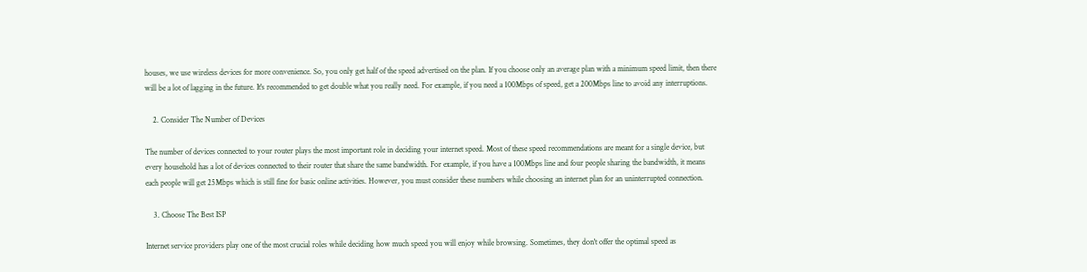houses, we use wireless devices for more convenience. So, you only get half of the speed advertised on the plan. If you choose only an average plan with a minimum speed limit, then there will be a lot of lagging in the future. It's recommended to get double what you really need. For example, if you need a 100Mbps of speed, get a 200Mbps line to avoid any interruptions.

    2. Consider The Number of Devices

The number of devices connected to your router plays the most important role in deciding your internet speed. Most of these speed recommendations are meant for a single device, but every household has a lot of devices connected to their router that share the same bandwidth. For example, if you have a 100Mbps line and four people sharing the bandwidth, it means each people will get 25Mbps which is still fine for basic online activities. However, you must consider these numbers while choosing an internet plan for an uninterrupted connection.

    3. Choose The Best ISP

Internet service providers play one of the most crucial roles while deciding how much speed you will enjoy while browsing. Sometimes, they don't offer the optimal speed as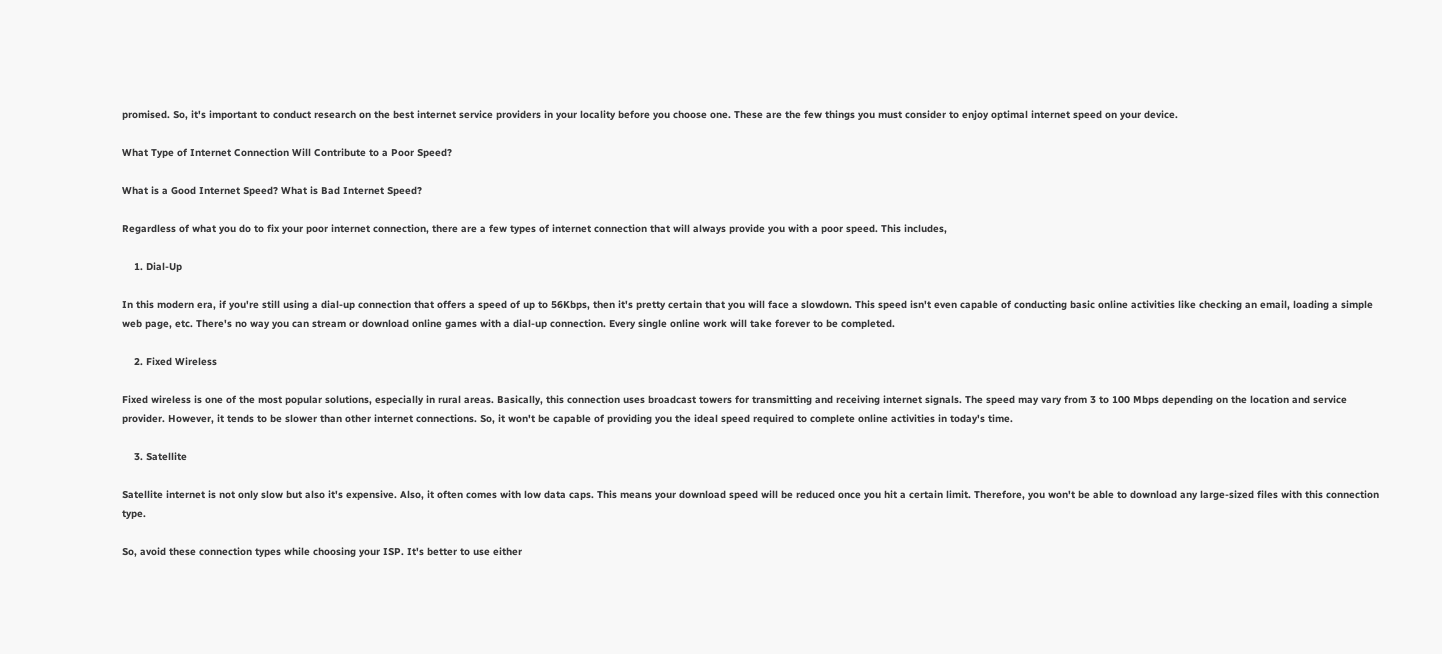promised. So, it's important to conduct research on the best internet service providers in your locality before you choose one. These are the few things you must consider to enjoy optimal internet speed on your device.

What Type of Internet Connection Will Contribute to a Poor Speed?

What is a Good Internet Speed? What is Bad Internet Speed?

Regardless of what you do to fix your poor internet connection, there are a few types of internet connection that will always provide you with a poor speed. This includes,

    1. Dial-Up

In this modern era, if you're still using a dial-up connection that offers a speed of up to 56Kbps, then it's pretty certain that you will face a slowdown. This speed isn't even capable of conducting basic online activities like checking an email, loading a simple web page, etc. There's no way you can stream or download online games with a dial-up connection. Every single online work will take forever to be completed.

    2. Fixed Wireless

Fixed wireless is one of the most popular solutions, especially in rural areas. Basically, this connection uses broadcast towers for transmitting and receiving internet signals. The speed may vary from 3 to 100 Mbps depending on the location and service provider. However, it tends to be slower than other internet connections. So, it won't be capable of providing you the ideal speed required to complete online activities in today's time.

    3. Satellite

Satellite internet is not only slow but also it's expensive. Also, it often comes with low data caps. This means your download speed will be reduced once you hit a certain limit. Therefore, you won't be able to download any large-sized files with this connection type.

So, avoid these connection types while choosing your ISP. It's better to use either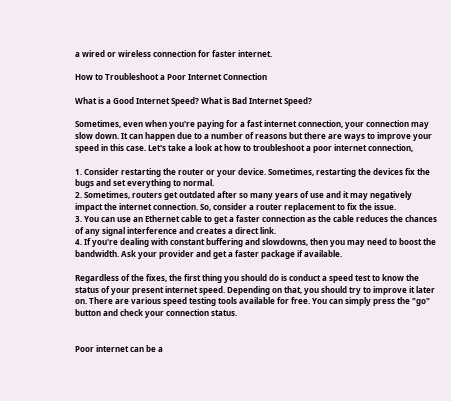a wired or wireless connection for faster internet.

How to Troubleshoot a Poor Internet Connection

What is a Good Internet Speed? What is Bad Internet Speed?

Sometimes, even when you're paying for a fast internet connection, your connection may slow down. It can happen due to a number of reasons but there are ways to improve your speed in this case. Let's take a look at how to troubleshoot a poor internet connection,

1. Consider restarting the router or your device. Sometimes, restarting the devices fix the bugs and set everything to normal.
2. Sometimes, routers get outdated after so many years of use and it may negatively impact the internet connection. So, consider a router replacement to fix the issue.
3. You can use an Ethernet cable to get a faster connection as the cable reduces the chances of any signal interference and creates a direct link.
4. If you're dealing with constant buffering and slowdowns, then you may need to boost the bandwidth. Ask your provider and get a faster package if available.

Regardless of the fixes, the first thing you should do is conduct a speed test to know the status of your present internet speed. Depending on that, you should try to improve it later on. There are various speed testing tools available for free. You can simply press the "go" button and check your connection status.


Poor internet can be a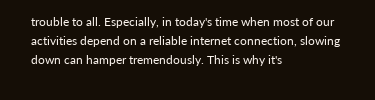trouble to all. Especially, in today's time when most of our activities depend on a reliable internet connection, slowing down can hamper tremendously. This is why it's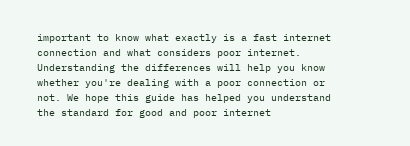important to know what exactly is a fast internet connection and what considers poor internet. Understanding the differences will help you know whether you're dealing with a poor connection or not. We hope this guide has helped you understand the standard for good and poor internet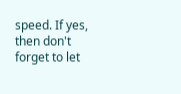speed. If yes, then don't forget to let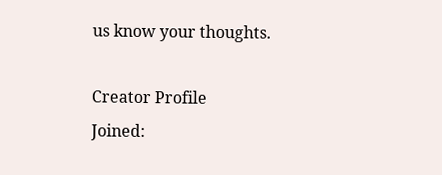us know your thoughts.

Creator Profile
Joined: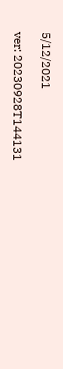5/12/2021

ver: 20230928T144131